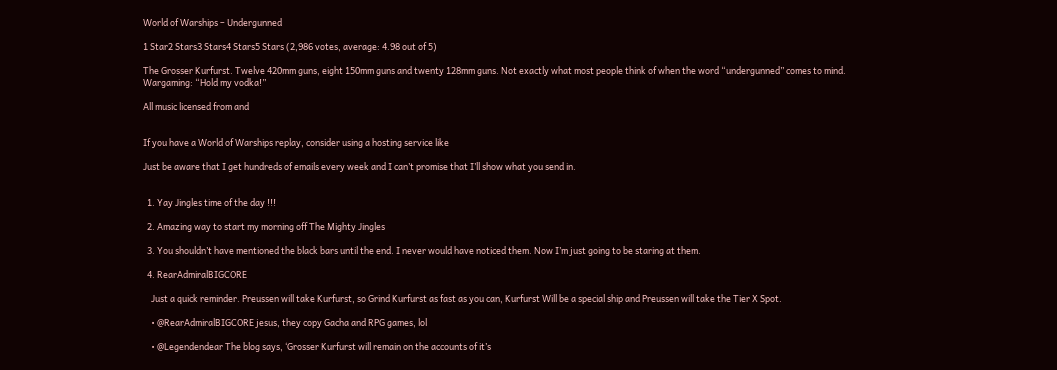World of Warships – Undergunned

1 Star2 Stars3 Stars4 Stars5 Stars (2,986 votes, average: 4.98 out of 5)

The Grosser Kurfurst. Twelve 420mm guns, eight 150mm guns and twenty 128mm guns. Not exactly what most people think of when the word “undergunned” comes to mind.
Wargaming: “Hold my vodka!”

All music licensed from and


If you have a World of Warships replay, consider using a hosting service like

Just be aware that I get hundreds of emails every week and I can’t promise that I’ll show what you send in.


  1. Yay Jingles time of the day !!!

  2. Amazing way to start my morning off The Mighty Jingles

  3. You shouldn’t have mentioned the black bars until the end. I never would have noticed them. Now I’m just going to be staring at them.

  4. RearAdmiralBIGCORE

    Just a quick reminder. Preussen will take Kurfurst, so Grind Kurfurst as fast as you can, Kurfurst Will be a special ship and Preussen will take the Tier X Spot.

    • @RearAdmiralBIGCORE jesus, they copy Gacha and RPG games, lol

    • @Legendendear The blog says, ‘Grosser Kurfurst will remain on the accounts of it’s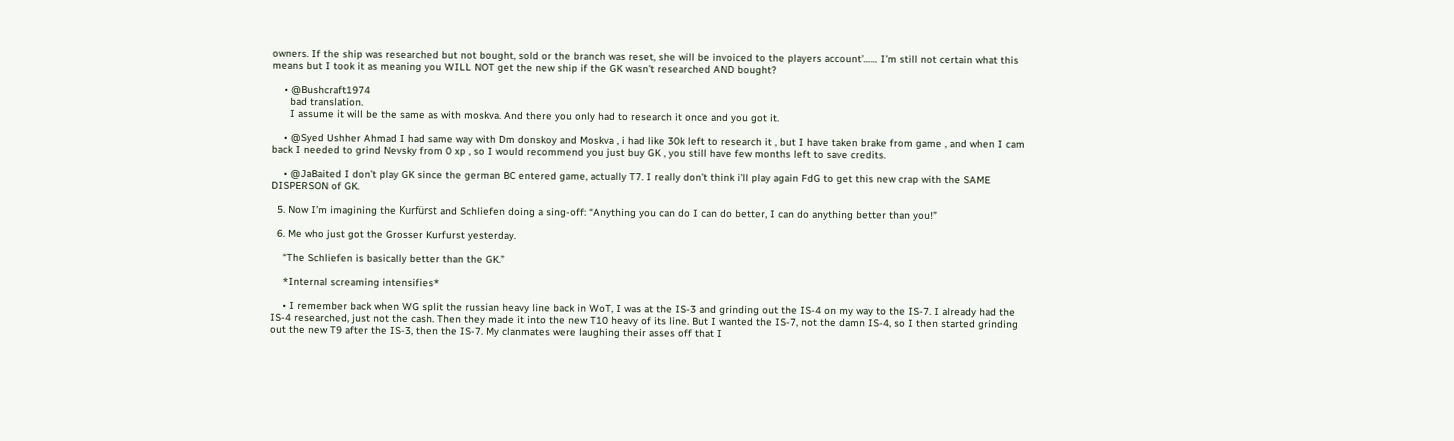owners. If the ship was researched but not bought, sold or the branch was reset, she will be invoiced to the players account’…… I’m still not certain what this means but I took it as meaning you WILL NOT get the new ship if the GK wasn’t researched AND bought?

    • @Bushcraft1974
      bad translation.
      I assume it will be the same as with moskva. And there you only had to research it once and you got it.

    • @Syed Ushher Ahmad I had same way with Dm donskoy and Moskva , i had like 30k left to research it , but I have taken brake from game , and when I cam back I needed to grind Nevsky from 0 xp , so I would recommend you just buy GK , you still have few months left to save credits.

    • @JaBaited I don’t play GK since the german BC entered game, actually T7. I really don’t think i’ll play again FdG to get this new crap with the SAME DISPERSON of GK.

  5. Now I’m imagining the Kurfürst and Schliefen doing a sing-off: “Anything you can do I can do better, I can do anything better than you!”

  6. Me who just got the Grosser Kurfurst yesterday.

    “The Schliefen is basically better than the GK.”

    *Internal screaming intensifies*

    • I remember back when WG split the russian heavy line back in WoT, I was at the IS-3 and grinding out the IS-4 on my way to the IS-7. I already had the IS-4 researched, just not the cash. Then they made it into the new T10 heavy of its line. But I wanted the IS-7, not the damn IS-4, so I then started grinding out the new T9 after the IS-3, then the IS-7. My clanmates were laughing their asses off that I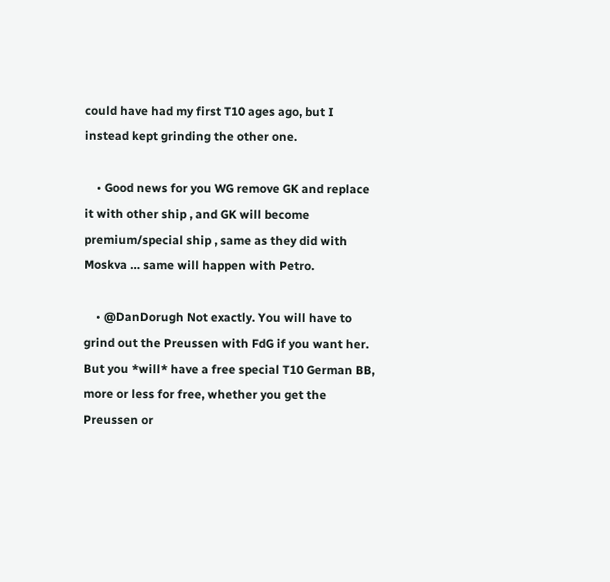could have had my first T10 ages ago, but I instead kept grinding the other one.

    • Good news for you WG remove GK and replace it with other ship , and GK will become premium/special ship , same as they did with Moskva … same will happen with Petro.

    • @DanDorugh Not exactly. You will have to grind out the Preussen with FdG if you want her. But you *will* have a free special T10 German BB, more or less for free, whether you get the Preussen or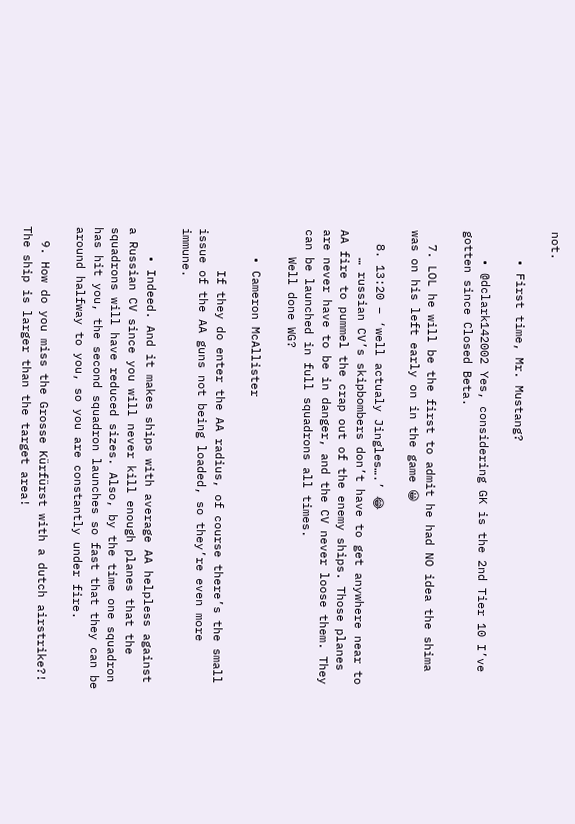not.

    • First time, Mr. Mustang?

    • @dclark142002 Yes, considering GK is the 2nd Tier 10 I’ve gotten since Closed Beta.

  7. LOL he will be the first to admit he had NO idea the shima was on his left early on in the game 😀

  8. 13:20 – ‘well actualy Jingles….’ 😂
    … russian CV’s skipbombers don’t have to get anywhere near to AA fire to pummel the crap out of the enemy ships. Those planes are never have to be in danger, and the CV never loose them. They can be launched in full squadrons all times.
    Well done WG?

    • Cameron McAllister

      If they do enter the AA radius, of course there’s the small issue of the AA guns not being loaded, so they’re even more immune.

    • Indeed. And it makes ships with average AA helpless against a Russian CV since you will never kill enough planes that the squadrons will have reduced sizes. Also, by the time one squadron has hit you, the second squadron launches so fast that they can be around halfway to you, so you are constantly under fire.

  9. How do you miss the Grosse Kürfürst with a dutch airstrike?! The ship is larger than the target area!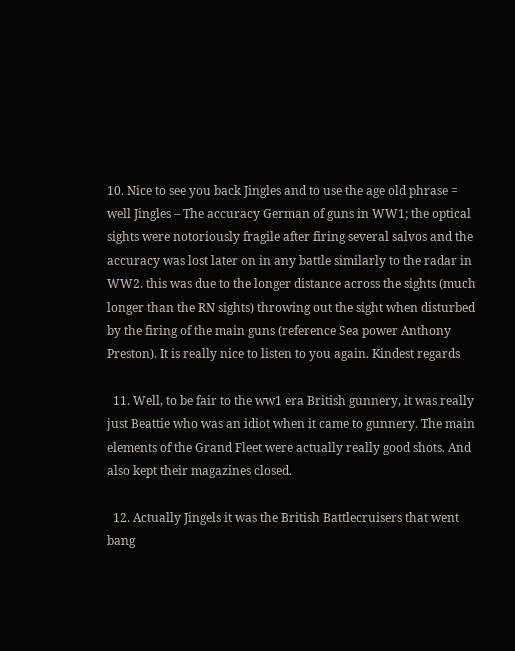10. Nice to see you back Jingles and to use the age old phrase = well Jingles – The accuracy German of guns in WW1; the optical sights were notoriously fragile after firing several salvos and the accuracy was lost later on in any battle similarly to the radar in WW2. this was due to the longer distance across the sights (much longer than the RN sights) throwing out the sight when disturbed by the firing of the main guns (reference Sea power Anthony Preston). It is really nice to listen to you again. Kindest regards

  11. Well, to be fair to the ww1 era British gunnery, it was really just Beattie who was an idiot when it came to gunnery. The main elements of the Grand Fleet were actually really good shots. And also kept their magazines closed.

  12. Actually Jingels it was the British Battlecruisers that went bang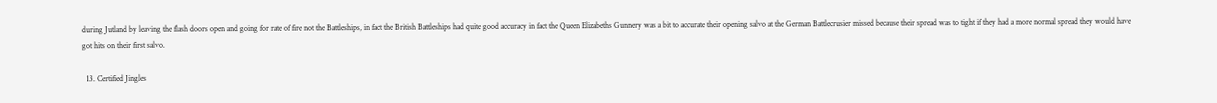during Jutland by leaving the flash doors open and going for rate of fire not the Battleships, in fact the British Battleships had quite good accuracy in fact the Queen Elizabeths Gunnery was a bit to accurate their opening salvo at the German Battlecrusier missed because their spread was to tight if they had a more normal spread they would have got hits on their first salvo.

  13. Certified Jingles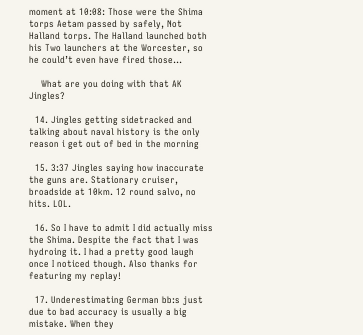moment at 10:08: Those were the Shima torps Aetam passed by safely, Not Halland torps. The Halland launched both his Two launchers at the Worcester, so he could’t even have fired those…

    What are you doing with that AK Jingles?

  14. Jingles getting sidetracked and talking about naval history is the only reason i get out of bed in the morning

  15. 3:37 Jingles saying how inaccurate the guns are. Stationary cruiser, broadside at 10km. 12 round salvo, no hits. LOL.

  16. So I have to admit I did actually miss the Shima. Despite the fact that I was hydroing it. I had a pretty good laugh once I noticed though. Also thanks for featuring my replay!

  17. Underestimating German bb:s just due to bad accuracy is usually a big mistake. When they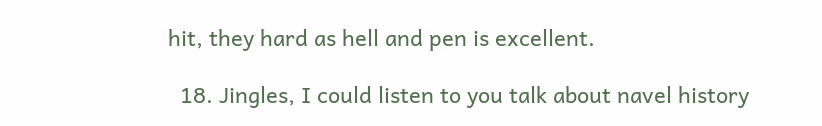hit, they hard as hell and pen is excellent.

  18. Jingles, I could listen to you talk about navel history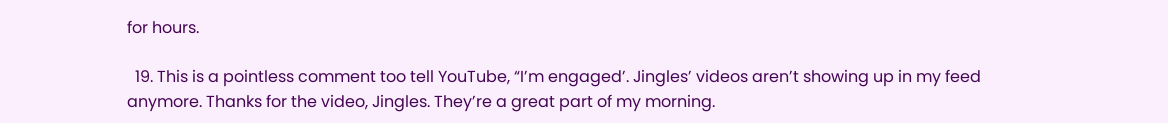for hours.

  19. This is a pointless comment too tell YouTube, “I’m engaged’. Jingles’ videos aren’t showing up in my feed anymore. Thanks for the video, Jingles. They’re a great part of my morning.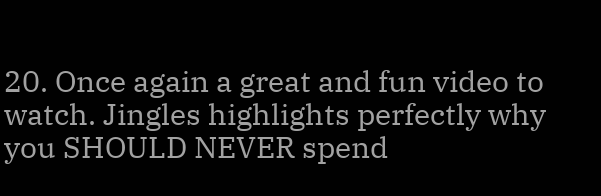20. Once again a great and fun video to watch. Jingles highlights perfectly why you SHOULD NEVER spend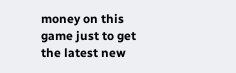money on this game just to get the latest new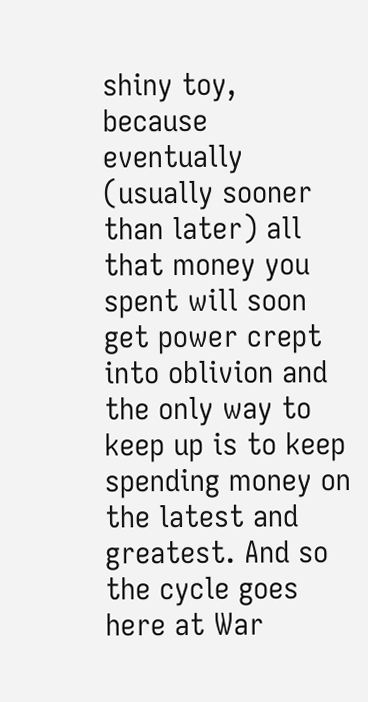shiny toy, because eventually (usually sooner than later) all that money you spent will soon get power crept into oblivion and the only way to keep up is to keep spending money on the latest and greatest. And so the cycle goes here at War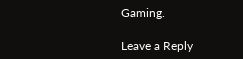Gaming.

Leave a Reply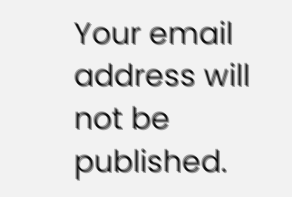Your email address will not be published.